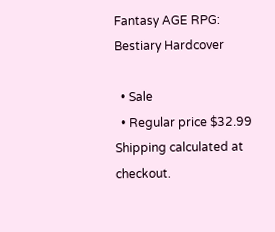Fantasy AGE RPG: Bestiary Hardcover

  • Sale
  • Regular price $32.99
Shipping calculated at checkout.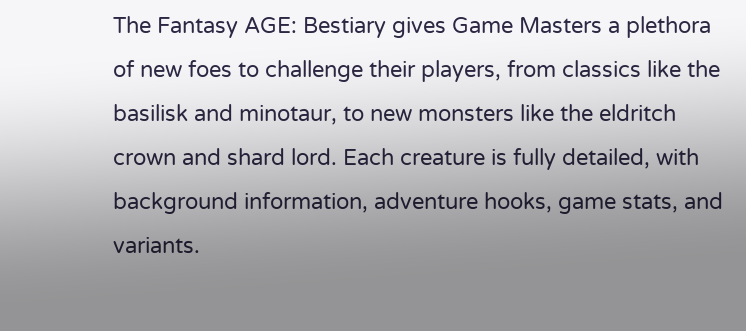The Fantasy AGE: Bestiary gives Game Masters a plethora of new foes to challenge their players, from classics like the basilisk and minotaur, to new monsters like the eldritch crown and shard lord. Each creature is fully detailed, with background information, adventure hooks, game stats, and variants.